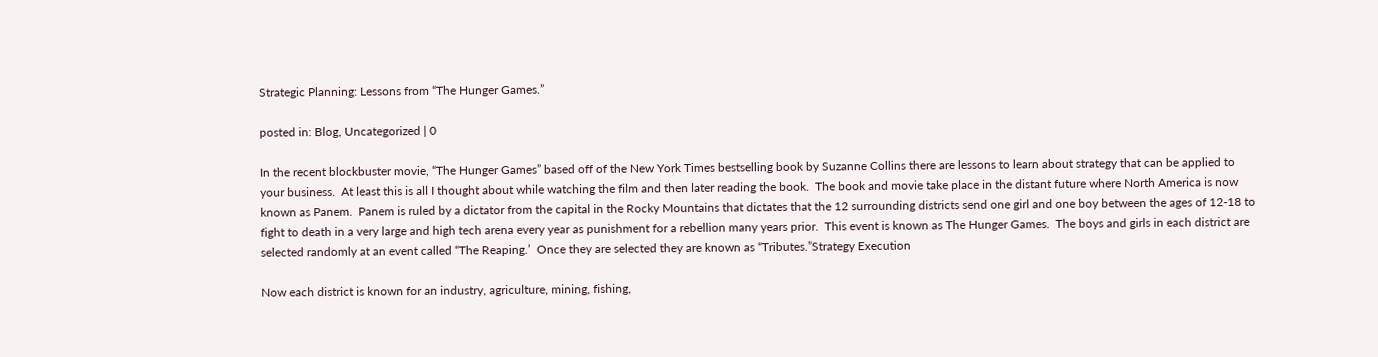Strategic Planning: Lessons from “The Hunger Games.”

posted in: Blog, Uncategorized | 0

In the recent blockbuster movie, “The Hunger Games” based off of the New York Times bestselling book by Suzanne Collins there are lessons to learn about strategy that can be applied to your business.  At least this is all I thought about while watching the film and then later reading the book.  The book and movie take place in the distant future where North America is now known as Panem.  Panem is ruled by a dictator from the capital in the Rocky Mountains that dictates that the 12 surrounding districts send one girl and one boy between the ages of 12-18 to fight to death in a very large and high tech arena every year as punishment for a rebellion many years prior.  This event is known as The Hunger Games.  The boys and girls in each district are selected randomly at an event called “The Reaping.’  Once they are selected they are known as “Tributes.”Strategy Execution

Now each district is known for an industry, agriculture, mining, fishing,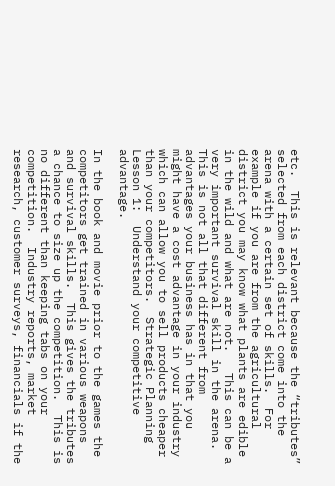etc.  This is relevant because the “tributes” selected from each district come into the arena with a certain set of skills.  For example if you are from the agricultural district you may know what plants are edible in the wild and what are not.   This can be a very important survival skill in the arena. This is not all that different from advantages your business has in that you might have a cost advantage in your industry which can allow you to sell products cheaper than your competitors.  Strategic Planning Lesson 1:  Understand your competitive advantage.

In the book and movie prior to the games the competitors get trained in various weapons and survival skills.  This gives the tributes a chance to size up the competition.  This is no different than keeping tabs on your competition.  Industry reports, market research, customer surveys, financials if the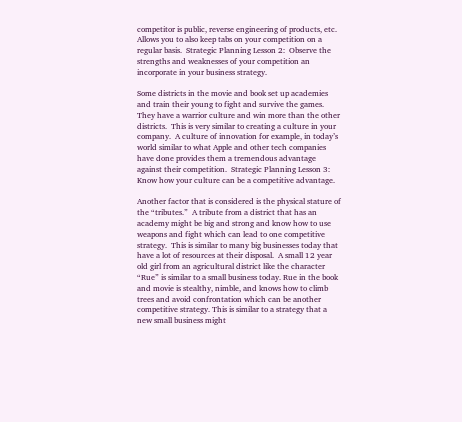competitor is public, reverse engineering of products, etc.  Allows you to also keep tabs on your competition on a regular basis.  Strategic Planning Lesson 2:  Observe the strengths and weaknesses of your competition an incorporate in your business strategy.

Some districts in the movie and book set up academies and train their young to fight and survive the games.  They have a warrior culture and win more than the other districts.  This is very similar to creating a culture in your company.  A culture of innovation for example, in today’s world similar to what Apple and other tech companies have done provides them a tremendous advantage against their competition.  Strategic Planning Lesson 3: Know how your culture can be a competitive advantage.

Another factor that is considered is the physical stature of the “tributes.”  A tribute from a district that has an academy might be big and strong and know how to use weapons and fight which can lead to one competitive strategy.  This is similar to many big businesses today that have a lot of resources at their disposal.  A small 12 year old girl from an agricultural district like the character “Rue” is similar to a small business today. Rue in the book and movie is stealthy, nimble, and knows how to climb trees and avoid confrontation which can be another competitive strategy. This is similar to a strategy that a new small business might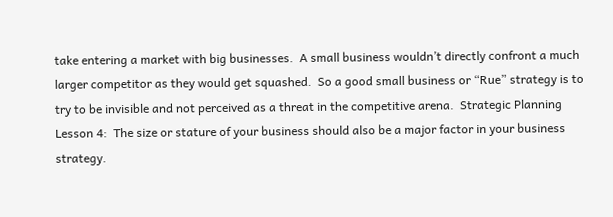take entering a market with big businesses.  A small business wouldn’t directly confront a much larger competitor as they would get squashed.  So a good small business or “Rue” strategy is to try to be invisible and not perceived as a threat in the competitive arena.  Strategic Planning Lesson 4:  The size or stature of your business should also be a major factor in your business strategy.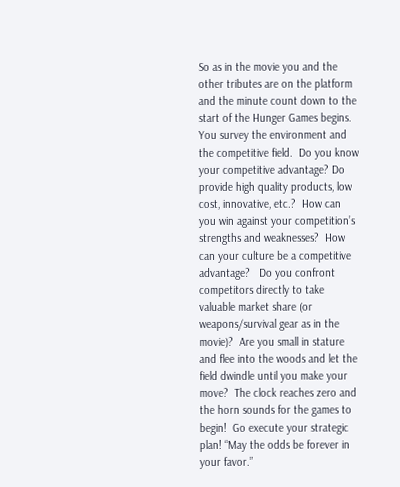So as in the movie you and the other tributes are on the platform and the minute count down to the start of the Hunger Games begins.  You survey the environment and the competitive field.  Do you know your competitive advantage? Do provide high quality products, low cost, innovative, etc.?  How can you win against your competition’s strengths and weaknesses?  How can your culture be a competitive advantage?   Do you confront competitors directly to take valuable market share (or weapons/survival gear as in the movie)?  Are you small in stature and flee into the woods and let the field dwindle until you make your move?  The clock reaches zero and the horn sounds for the games to begin!  Go execute your strategic plan! “May the odds be forever in your favor.”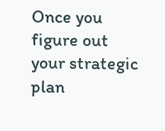Once you figure out your strategic plan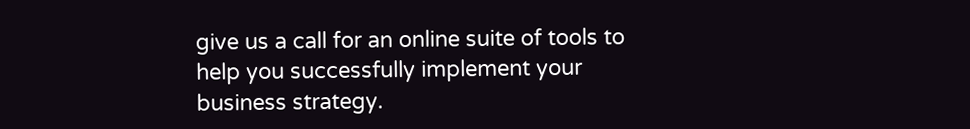give us a call for an online suite of tools to help you successfully implement your business strategy.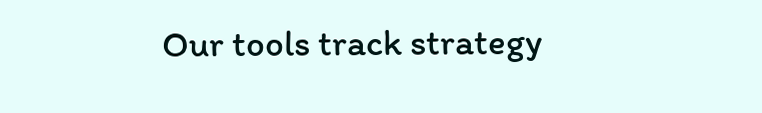Our tools track strategy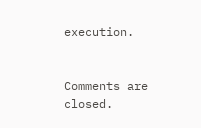execution.


Comments are closed.